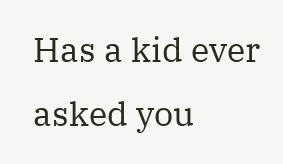Has a kid ever asked you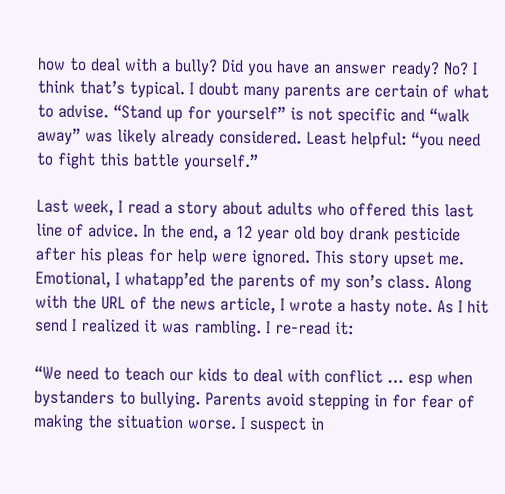how to deal with a bully? Did you have an answer ready? No? I think that’s typical. I doubt many parents are certain of what to advise. “Stand up for yourself” is not specific and “walk away” was likely already considered. Least helpful: “you need to fight this battle yourself.”

Last week, I read a story about adults who offered this last line of advice. In the end, a 12 year old boy drank pesticide after his pleas for help were ignored. This story upset me. Emotional, I whatapp’ed the parents of my son’s class. Along with the URL of the news article, I wrote a hasty note. As I hit send I realized it was rambling. I re-read it:

“We need to teach our kids to deal with conflict … esp when bystanders to bullying. Parents avoid stepping in for fear of making the situation worse. I suspect in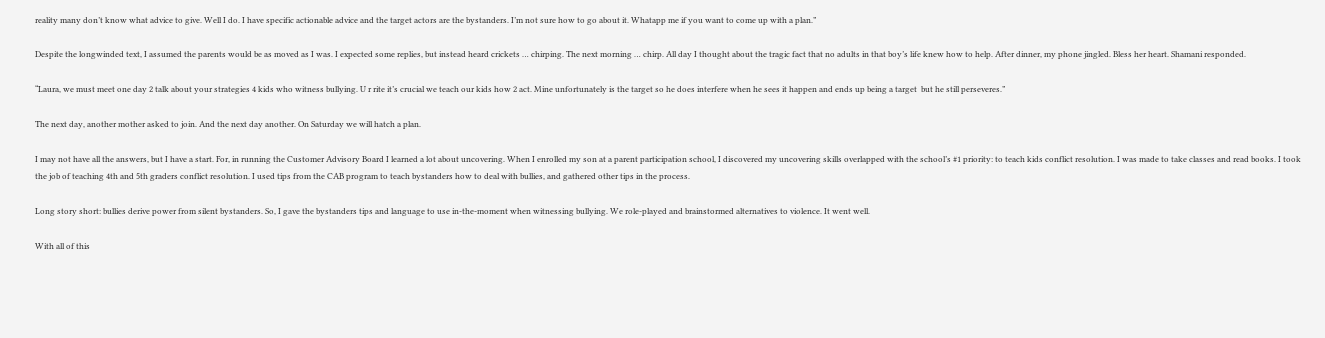reality many don’t know what advice to give. Well I do. I have specific actionable advice and the target actors are the bystanders. I’m not sure how to go about it. Whatapp me if you want to come up with a plan.”

Despite the longwinded text, I assumed the parents would be as moved as I was. I expected some replies, but instead heard crickets … chirping. The next morning … chirp. All day I thought about the tragic fact that no adults in that boy’s life knew how to help. After dinner, my phone jingled. Bless her heart. Shamani responded.

“Laura, we must meet one day 2 talk about your strategies 4 kids who witness bullying. U r rite it’s crucial we teach our kids how 2 act. Mine unfortunately is the target so he does interfere when he sees it happen and ends up being a target  but he still perseveres.”

The next day, another mother asked to join. And the next day another. On Saturday we will hatch a plan.

I may not have all the answers, but I have a start. For, in running the Customer Advisory Board I learned a lot about uncovering. When I enrolled my son at a parent participation school, I discovered my uncovering skills overlapped with the school’s #1 priority: to teach kids conflict resolution. I was made to take classes and read books. I took the job of teaching 4th and 5th graders conflict resolution. I used tips from the CAB program to teach bystanders how to deal with bullies, and gathered other tips in the process.

Long story short: bullies derive power from silent bystanders. So, I gave the bystanders tips and language to use in-the-moment when witnessing bullying. We role-played and brainstormed alternatives to violence. It went well.

With all of this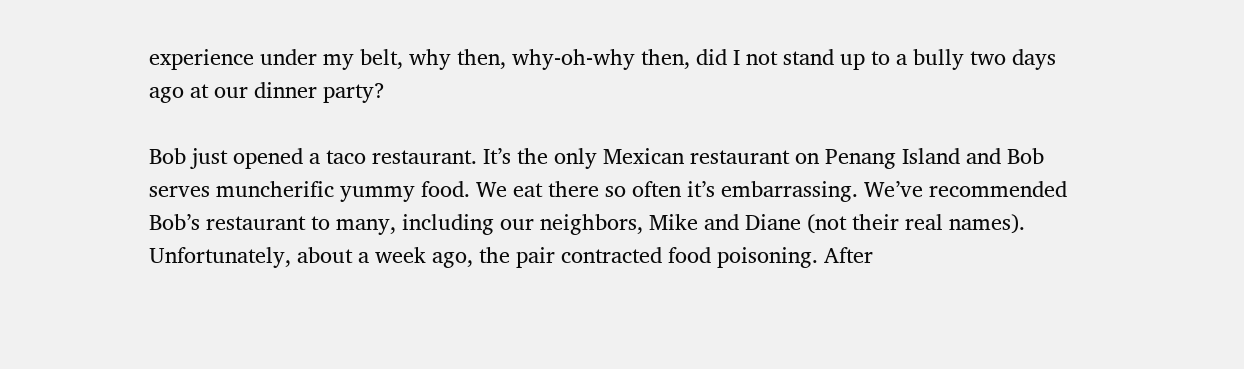experience under my belt, why then, why-oh-why then, did I not stand up to a bully two days ago at our dinner party?

Bob just opened a taco restaurant. It’s the only Mexican restaurant on Penang Island and Bob serves muncherific yummy food. We eat there so often it’s embarrassing. We’ve recommended Bob’s restaurant to many, including our neighbors, Mike and Diane (not their real names). Unfortunately, about a week ago, the pair contracted food poisoning. After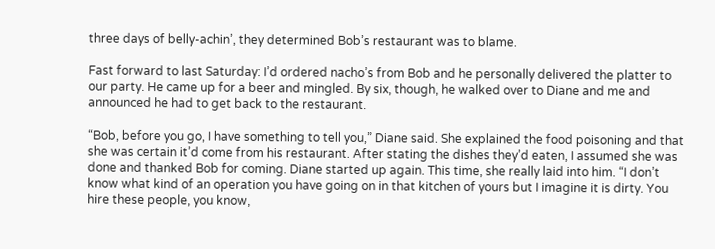three days of belly-achin’, they determined Bob’s restaurant was to blame.

Fast forward to last Saturday: I’d ordered nacho’s from Bob and he personally delivered the platter to our party. He came up for a beer and mingled. By six, though, he walked over to Diane and me and announced he had to get back to the restaurant.

“Bob, before you go, I have something to tell you,” Diane said. She explained the food poisoning and that she was certain it’d come from his restaurant. After stating the dishes they’d eaten, I assumed she was done and thanked Bob for coming. Diane started up again. This time, she really laid into him. “I don’t know what kind of an operation you have going on in that kitchen of yours but I imagine it is dirty. You hire these people, you know,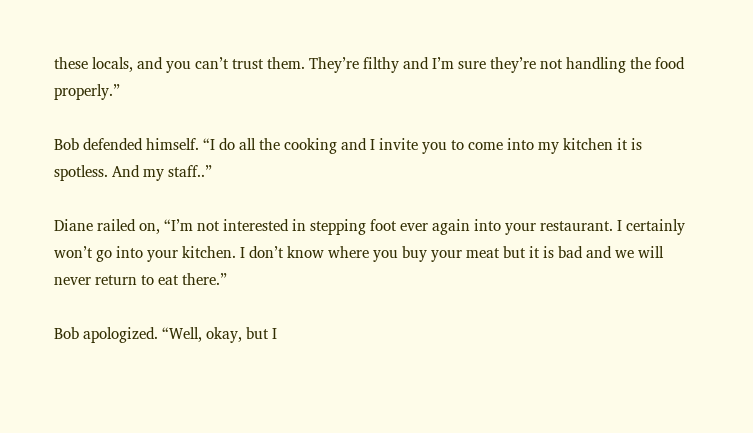these locals, and you can’t trust them. They’re filthy and I’m sure they’re not handling the food properly.”

Bob defended himself. “I do all the cooking and I invite you to come into my kitchen it is spotless. And my staff..”

Diane railed on, “I’m not interested in stepping foot ever again into your restaurant. I certainly won’t go into your kitchen. I don’t know where you buy your meat but it is bad and we will never return to eat there.”

Bob apologized. “Well, okay, but I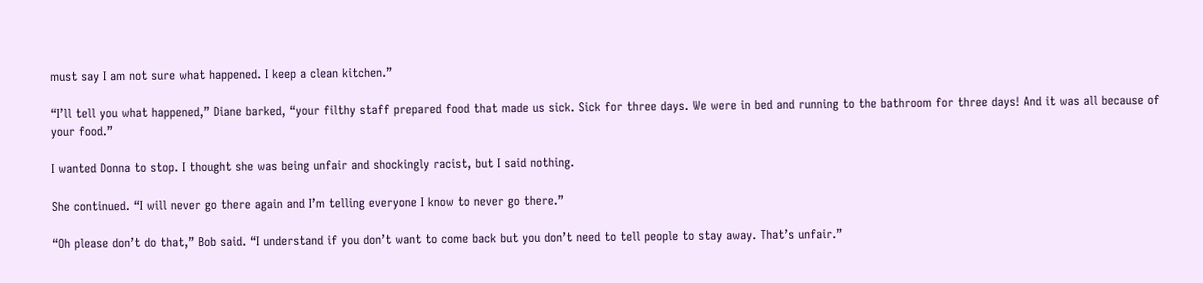must say I am not sure what happened. I keep a clean kitchen.”

“I’ll tell you what happened,” Diane barked, “your filthy staff prepared food that made us sick. Sick for three days. We were in bed and running to the bathroom for three days! And it was all because of your food.”

I wanted Donna to stop. I thought she was being unfair and shockingly racist, but I said nothing.

She continued. “I will never go there again and I’m telling everyone I know to never go there.”

“Oh please don’t do that,” Bob said. “I understand if you don’t want to come back but you don’t need to tell people to stay away. That’s unfair.”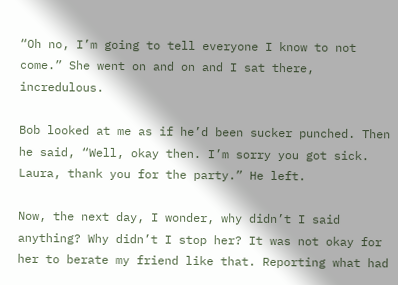“Oh no, I’m going to tell everyone I know to not come.” She went on and on and I sat there, incredulous.

Bob looked at me as if he’d been sucker punched. Then he said, “Well, okay then. I’m sorry you got sick. Laura, thank you for the party.” He left.

Now, the next day, I wonder, why didn’t I said anything? Why didn’t I stop her? It was not okay for her to berate my friend like that. Reporting what had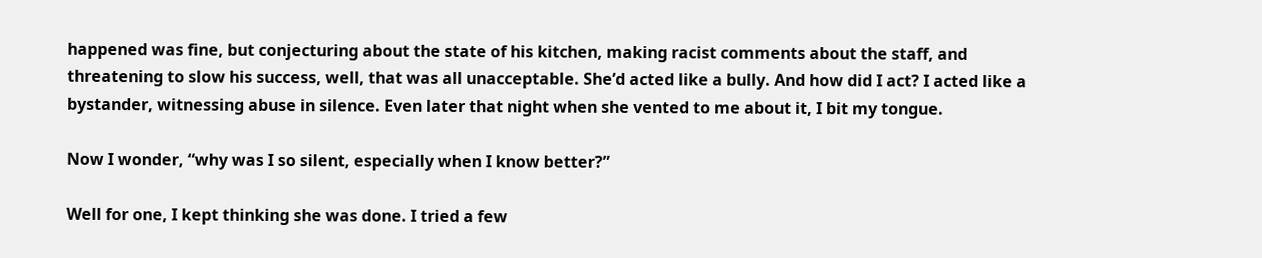happened was fine, but conjecturing about the state of his kitchen, making racist comments about the staff, and threatening to slow his success, well, that was all unacceptable. She’d acted like a bully. And how did I act? I acted like a bystander, witnessing abuse in silence. Even later that night when she vented to me about it, I bit my tongue.

Now I wonder, “why was I so silent, especially when I know better?”

Well for one, I kept thinking she was done. I tried a few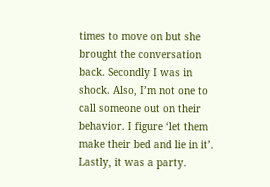times to move on but she brought the conversation back. Secondly I was in shock. Also, I’m not one to call someone out on their behavior. I figure ‘let them make their bed and lie in it’. Lastly, it was a party.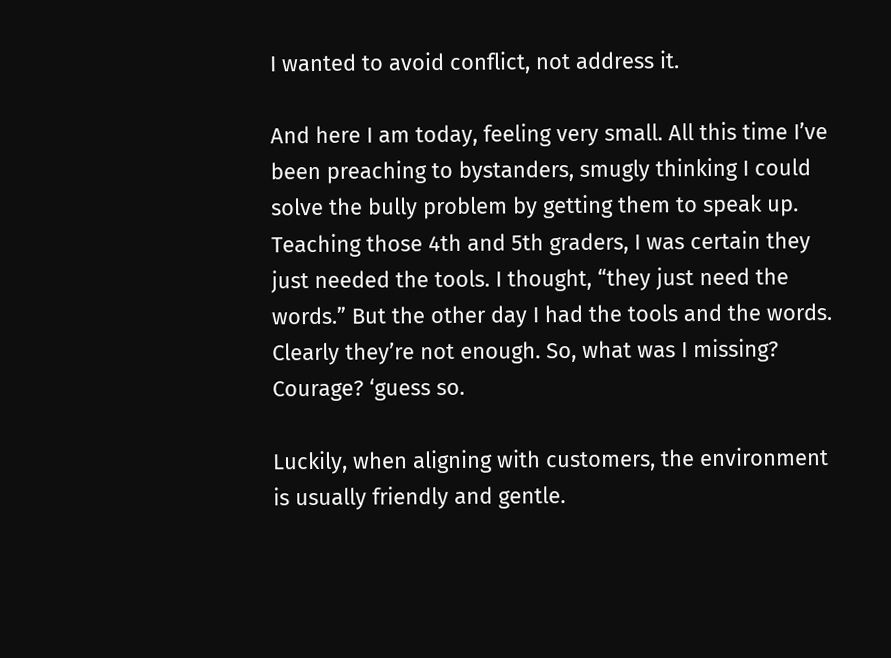I wanted to avoid conflict, not address it.

And here I am today, feeling very small. All this time I’ve been preaching to bystanders, smugly thinking I could solve the bully problem by getting them to speak up. Teaching those 4th and 5th graders, I was certain they just needed the tools. I thought, “they just need the words.” But the other day I had the tools and the words. Clearly they’re not enough. So, what was I missing? Courage? ‘guess so.

Luckily, when aligning with customers, the environment is usually friendly and gentle.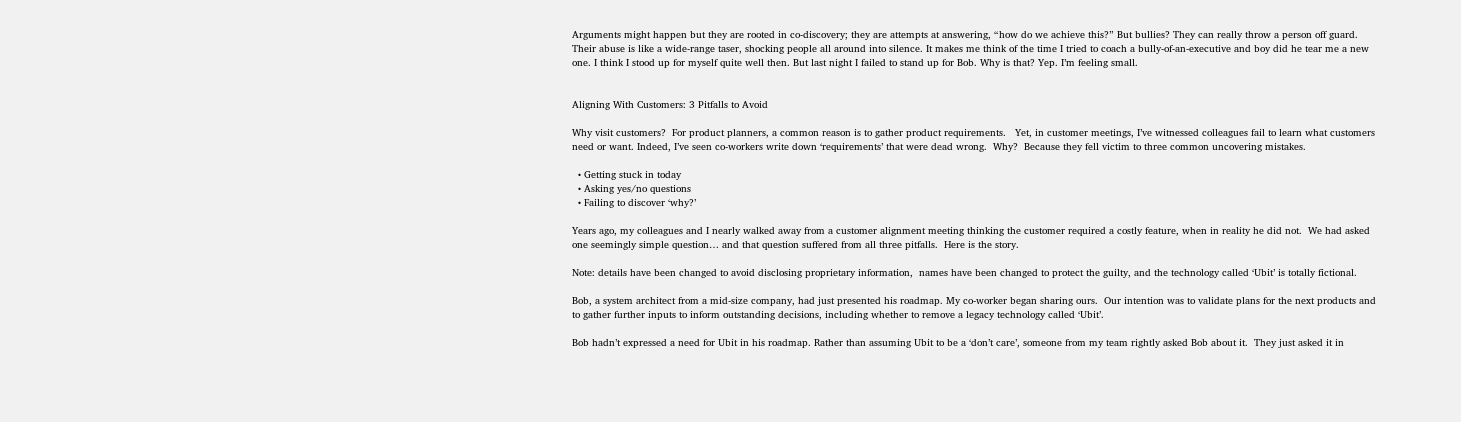Arguments might happen but they are rooted in co-discovery; they are attempts at answering, “how do we achieve this?” But bullies? They can really throw a person off guard. Their abuse is like a wide-range taser, shocking people all around into silence. It makes me think of the time I tried to coach a bully-of-an-executive and boy did he tear me a new one. I think I stood up for myself quite well then. But last night I failed to stand up for Bob. Why is that? Yep. I’m feeling small.


Aligning With Customers: 3 Pitfalls to Avoid

Why visit customers?  For product planners, a common reason is to gather product requirements.   Yet, in customer meetings, I’ve witnessed colleagues fail to learn what customers need or want. Indeed, I’ve seen co-workers write down ‘requirements’ that were dead wrong.  Why?  Because they fell victim to three common uncovering mistakes.

  • Getting stuck in today
  • Asking yes/no questions
  • Failing to discover ‘why?’

Years ago, my colleagues and I nearly walked away from a customer alignment meeting thinking the customer required a costly feature, when in reality he did not.  We had asked one seemingly simple question… and that question suffered from all three pitfalls.  Here is the story.

Note: details have been changed to avoid disclosing proprietary information,  names have been changed to protect the guilty, and the technology called ‘Ubit’ is totally fictional.

Bob, a system architect from a mid-size company, had just presented his roadmap. My co-worker began sharing ours.  Our intention was to validate plans for the next products and to gather further inputs to inform outstanding decisions, including whether to remove a legacy technology called ‘Ubit’.

Bob hadn’t expressed a need for Ubit in his roadmap. Rather than assuming Ubit to be a ‘don’t care’, someone from my team rightly asked Bob about it.  They just asked it in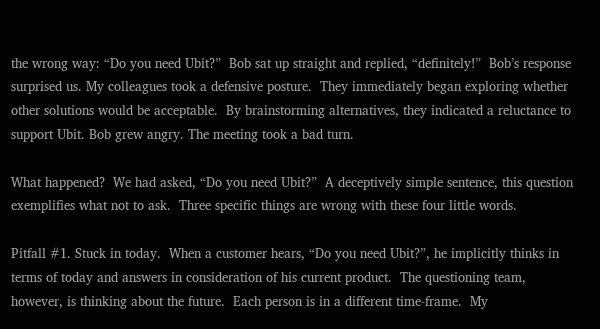the wrong way: “Do you need Ubit?”  Bob sat up straight and replied, “definitely!”  Bob’s response surprised us. My colleagues took a defensive posture.  They immediately began exploring whether other solutions would be acceptable.  By brainstorming alternatives, they indicated a reluctance to support Ubit. Bob grew angry. The meeting took a bad turn.

What happened?  We had asked, “Do you need Ubit?”  A deceptively simple sentence, this question exemplifies what not to ask.  Three specific things are wrong with these four little words.

Pitfall #1. Stuck in today.  When a customer hears, “Do you need Ubit?”, he implicitly thinks in terms of today and answers in consideration of his current product.  The questioning team, however, is thinking about the future.  Each person is in a different time-frame.  My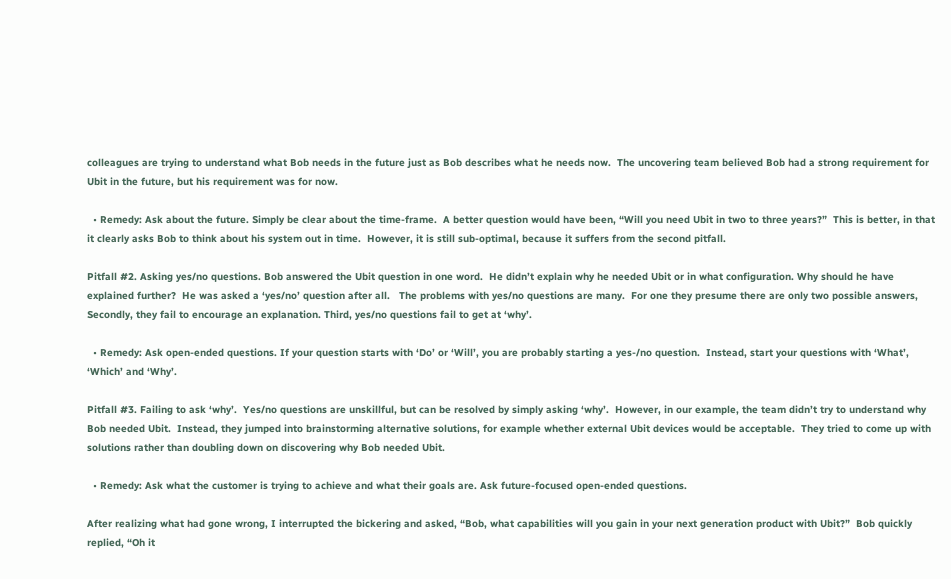colleagues are trying to understand what Bob needs in the future just as Bob describes what he needs now.  The uncovering team believed Bob had a strong requirement for Ubit in the future, but his requirement was for now.

  • Remedy: Ask about the future. Simply be clear about the time-frame.  A better question would have been, “Will you need Ubit in two to three years?”  This is better, in that it clearly asks Bob to think about his system out in time.  However, it is still sub-optimal, because it suffers from the second pitfall.

Pitfall #2. Asking yes/no questions. Bob answered the Ubit question in one word.  He didn’t explain why he needed Ubit or in what configuration. Why should he have explained further?  He was asked a ‘yes/no’ question after all.   The problems with yes/no questions are many.  For one they presume there are only two possible answers,  Secondly, they fail to encourage an explanation. Third, yes/no questions fail to get at ‘why’.

  • Remedy: Ask open-ended questions. If your question starts with ‘Do’ or ‘Will’, you are probably starting a yes-/no question.  Instead, start your questions with ‘What’, ‘Which’ and ‘Why’.

Pitfall #3. Failing to ask ‘why’.  Yes/no questions are unskillful, but can be resolved by simply asking ‘why’.  However, in our example, the team didn’t try to understand why Bob needed Ubit.  Instead, they jumped into brainstorming alternative solutions, for example whether external Ubit devices would be acceptable.  They tried to come up with solutions rather than doubling down on discovering why Bob needed Ubit.

  • Remedy: Ask what the customer is trying to achieve and what their goals are. Ask future-focused open-ended questions.

After realizing what had gone wrong, I interrupted the bickering and asked, “Bob, what capabilities will you gain in your next generation product with Ubit?”  Bob quickly replied, “Oh it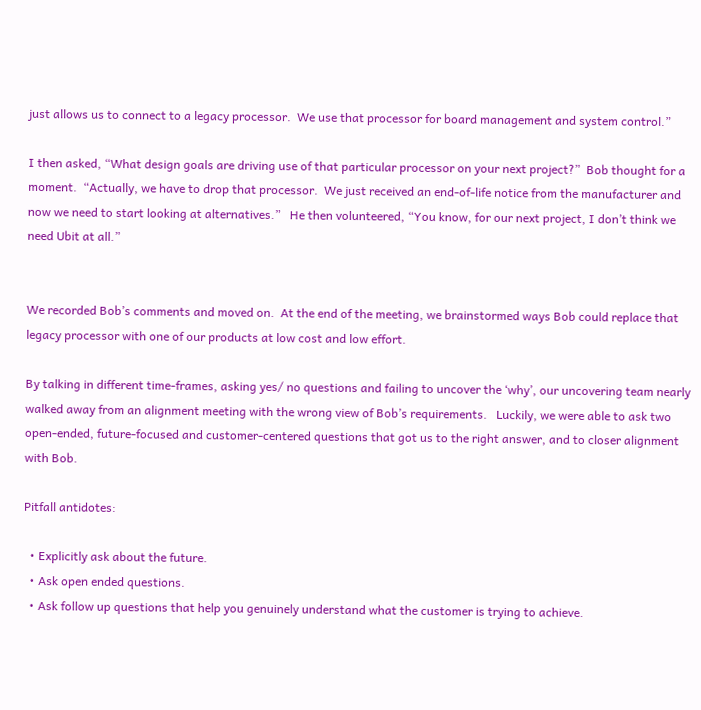just allows us to connect to a legacy processor.  We use that processor for board management and system control.”

I then asked, “What design goals are driving use of that particular processor on your next project?”  Bob thought for a moment.  “Actually, we have to drop that processor.  We just received an end-of-life notice from the manufacturer and now we need to start looking at alternatives.”   He then volunteered, “You know, for our next project, I don’t think we need Ubit at all.”


We recorded Bob’s comments and moved on.  At the end of the meeting, we brainstormed ways Bob could replace that legacy processor with one of our products at low cost and low effort.

By talking in different time-frames, asking yes/ no questions and failing to uncover the ‘why’, our uncovering team nearly walked away from an alignment meeting with the wrong view of Bob’s requirements.   Luckily, we were able to ask two open-ended, future-focused and customer-centered questions that got us to the right answer, and to closer alignment with Bob.

Pitfall antidotes:

  • Explicitly ask about the future.
  • Ask open ended questions.
  • Ask follow up questions that help you genuinely understand what the customer is trying to achieve.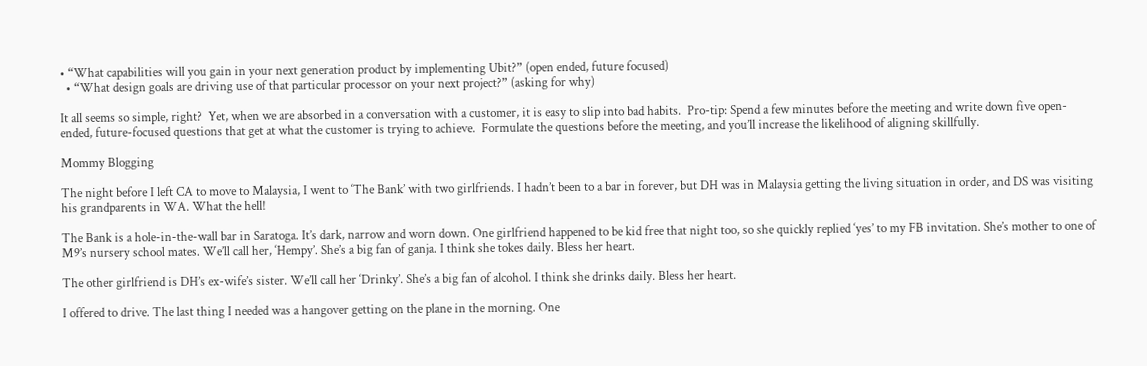• “What capabilities will you gain in your next generation product by implementing Ubit?” (open ended, future focused)
  • “What design goals are driving use of that particular processor on your next project?” (asking for why)

It all seems so simple, right?  Yet, when we are absorbed in a conversation with a customer, it is easy to slip into bad habits.  Pro-tip: Spend a few minutes before the meeting and write down five open-ended, future-focused questions that get at what the customer is trying to achieve.  Formulate the questions before the meeting, and you’ll increase the likelihood of aligning skillfully.

Mommy Blogging

The night before I left CA to move to Malaysia, I went to ‘The Bank’ with two girlfriends. I hadn’t been to a bar in forever, but DH was in Malaysia getting the living situation in order, and DS was visiting his grandparents in WA. What the hell!

The Bank is a hole-in-the-wall bar in Saratoga. It’s dark, narrow and worn down. One girlfriend happened to be kid free that night too, so she quickly replied ‘yes’ to my FB invitation. She’s mother to one of M9’s nursery school mates. We’ll call her, ‘Hempy’. She’s a big fan of ganja. I think she tokes daily. Bless her heart.

The other girlfriend is DH’s ex-wife’s sister. We’ll call her ‘Drinky’. She’s a big fan of alcohol. I think she drinks daily. Bless her heart.

I offered to drive. The last thing I needed was a hangover getting on the plane in the morning. One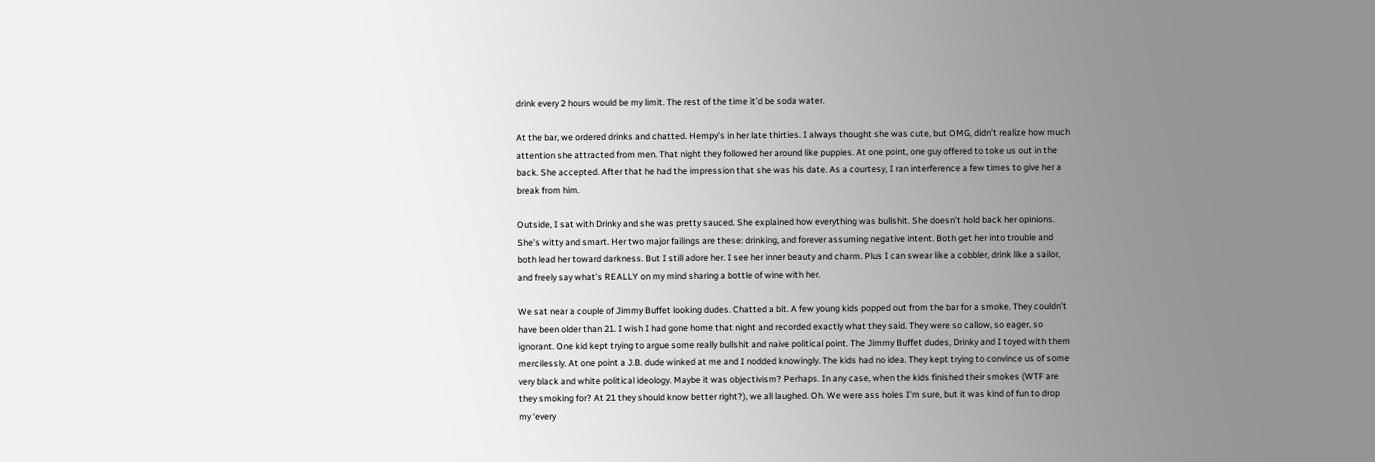drink every 2 hours would be my limit. The rest of the time it’d be soda water.

At the bar, we ordered drinks and chatted. Hempy’s in her late thirties. I always thought she was cute, but OMG, didn’t realize how much attention she attracted from men. That night they followed her around like puppies. At one point, one guy offered to toke us out in the back. She accepted. After that he had the impression that she was his date. As a courtesy, I ran interference a few times to give her a break from him.

Outside, I sat with Drinky and she was pretty sauced. She explained how everything was bullshit. She doesn’t hold back her opinions. She’s witty and smart. Her two major failings are these: drinking, and forever assuming negative intent. Both get her into trouble and both lead her toward darkness. But I still adore her. I see her inner beauty and charm. Plus I can swear like a cobbler, drink like a sailor, and freely say what’s REALLY on my mind sharing a bottle of wine with her.

We sat near a couple of Jimmy Buffet looking dudes. Chatted a bit. A few young kids popped out from the bar for a smoke. They couldn’t have been older than 21. I wish I had gone home that night and recorded exactly what they said. They were so callow, so eager, so ignorant. One kid kept trying to argue some really bullshit and naive political point. The Jimmy Buffet dudes, Drinky and I toyed with them mercilessly. At one point a J.B. dude winked at me and I nodded knowingly. The kids had no idea. They kept trying to convince us of some very black and white political ideology. Maybe it was objectivism? Perhaps. In any case, when the kids finished their smokes (WTF are they smoking for? At 21 they should know better right?), we all laughed. Oh. We were ass holes I’m sure, but it was kind of fun to drop my ‘every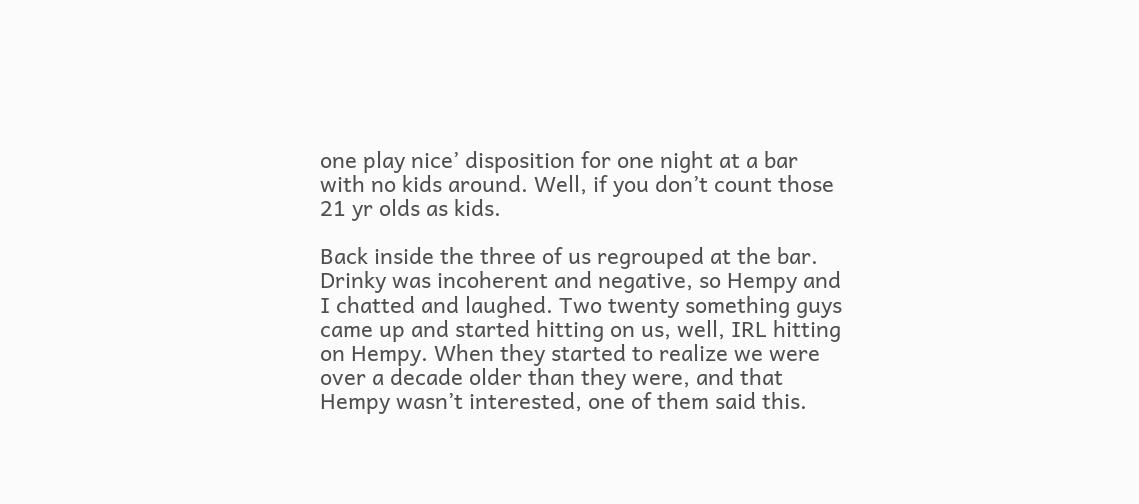one play nice’ disposition for one night at a bar with no kids around. Well, if you don’t count those 21 yr olds as kids.

Back inside the three of us regrouped at the bar. Drinky was incoherent and negative, so Hempy and I chatted and laughed. Two twenty something guys came up and started hitting on us, well, IRL hitting on Hempy. When they started to realize we were over a decade older than they were, and that Hempy wasn’t interested, one of them said this.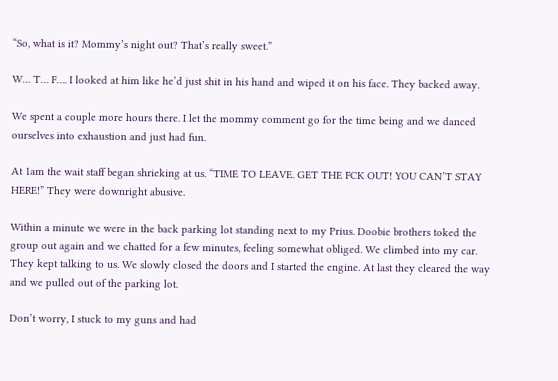“So, what is it? Mommy’s night out? That’s really sweet.”

W… T… F…. I looked at him like he’d just shit in his hand and wiped it on his face. They backed away.

We spent a couple more hours there. I let the mommy comment go for the time being and we danced ourselves into exhaustion and just had fun.

At 1am the wait staff began shrieking at us. “TIME TO LEAVE. GET THE FCK OUT! YOU CAN’T STAY HERE!” They were downright abusive.

Within a minute we were in the back parking lot standing next to my Prius. Doobie brothers toked the group out again and we chatted for a few minutes, feeling somewhat obliged. We climbed into my car. They kept talking to us. We slowly closed the doors and I started the engine. At last they cleared the way and we pulled out of the parking lot.

Don’t worry, I stuck to my guns and had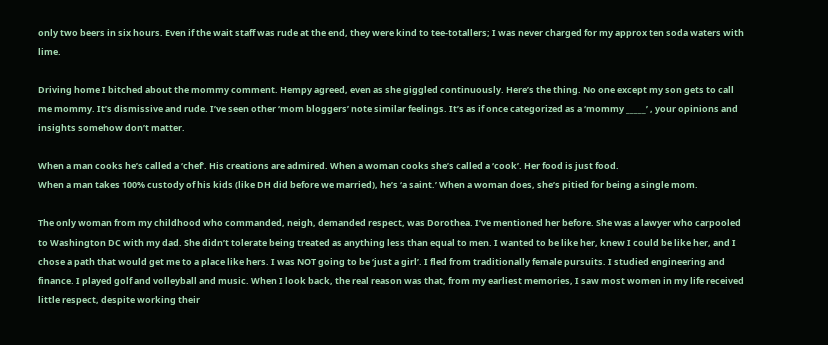only two beers in six hours. Even if the wait staff was rude at the end, they were kind to tee-totallers; I was never charged for my approx ten soda waters with lime.

Driving home I bitched about the mommy comment. Hempy agreed, even as she giggled continuously. Here’s the thing. No one except my son gets to call me mommy. It’s dismissive and rude. I’ve seen other ‘mom bloggers’ note similar feelings. It’s as if once categorized as a ‘mommy _____’ , your opinions and insights somehow don’t matter.

When a man cooks he’s called a ‘chef’. His creations are admired. When a woman cooks she’s called a ‘cook’. Her food is just food.
When a man takes 100% custody of his kids (like DH did before we married), he’s ‘a saint.’ When a woman does, she’s pitied for being a single mom.

The only woman from my childhood who commanded, neigh, demanded respect, was Dorothea. I’ve mentioned her before. She was a lawyer who carpooled to Washington DC with my dad. She didn’t tolerate being treated as anything less than equal to men. I wanted to be like her, knew I could be like her, and I chose a path that would get me to a place like hers. I was NOT going to be ‘just a girl’. I fled from traditionally female pursuits. I studied engineering and finance. I played golf and volleyball and music. When I look back, the real reason was that, from my earliest memories, I saw most women in my life received little respect, despite working their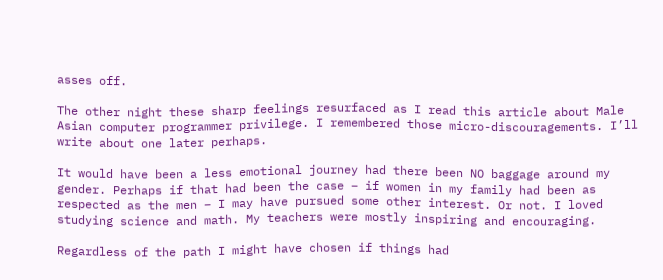asses off.

The other night these sharp feelings resurfaced as I read this article about Male Asian computer programmer privilege. I remembered those micro-discouragements. I’ll write about one later perhaps.

It would have been a less emotional journey had there been NO baggage around my gender. Perhaps if that had been the case – if women in my family had been as respected as the men – I may have pursued some other interest. Or not. I loved studying science and math. My teachers were mostly inspiring and encouraging.

Regardless of the path I might have chosen if things had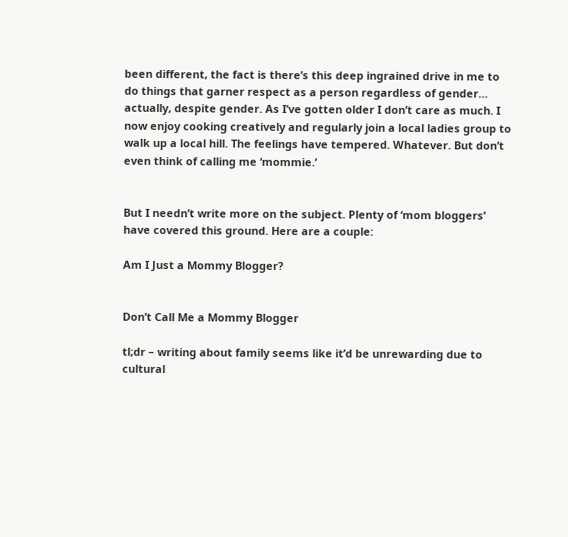been different, the fact is there’s this deep ingrained drive in me to do things that garner respect as a person regardless of gender… actually, despite gender. As I’ve gotten older I don’t care as much. I now enjoy cooking creatively and regularly join a local ladies group to walk up a local hill. The feelings have tempered. Whatever. But don’t even think of calling me ‘mommie.’


But I needn’t write more on the subject. Plenty of ‘mom bloggers’ have covered this ground. Here are a couple:

Am I Just a Mommy Blogger?


Don’t Call Me a Mommy Blogger

tl;dr – writing about family seems like it’d be unrewarding due to cultural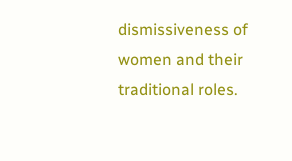dismissiveness of women and their traditional roles.